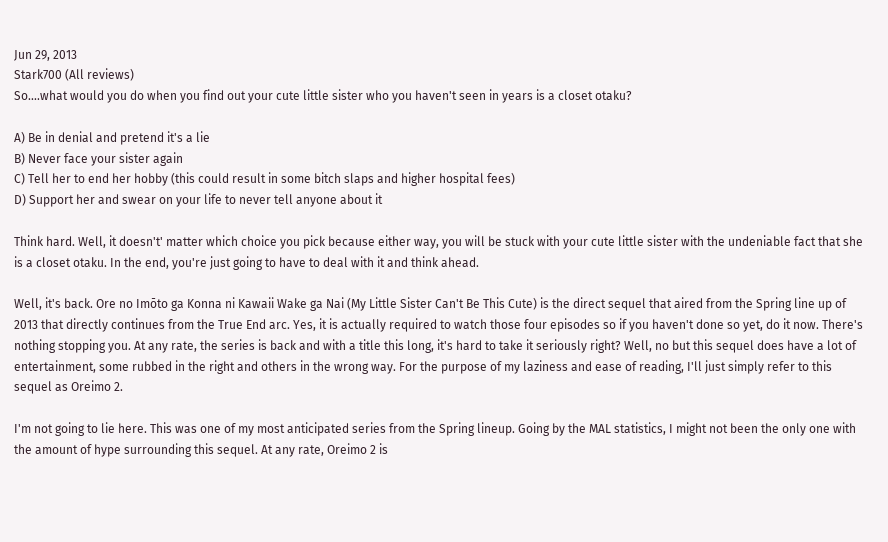Jun 29, 2013
Stark700 (All reviews)
So....what would you do when you find out your cute little sister who you haven't seen in years is a closet otaku?

A) Be in denial and pretend it's a lie
B) Never face your sister again
C) Tell her to end her hobby (this could result in some bitch slaps and higher hospital fees)
D) Support her and swear on your life to never tell anyone about it

Think hard. Well, it doesn't' matter which choice you pick because either way, you will be stuck with your cute little sister with the undeniable fact that she is a closet otaku. In the end, you're just going to have to deal with it and think ahead.

Well, it's back. Ore no Imōto ga Konna ni Kawaii Wake ga Nai (My Little Sister Can't Be This Cute) is the direct sequel that aired from the Spring line up of 2013 that directly continues from the True End arc. Yes, it is actually required to watch those four episodes so if you haven't done so yet, do it now. There's nothing stopping you. At any rate, the series is back and with a title this long, it's hard to take it seriously right? Well, no but this sequel does have a lot of entertainment, some rubbed in the right and others in the wrong way. For the purpose of my laziness and ease of reading, I'll just simply refer to this sequel as Oreimo 2.

I'm not going to lie here. This was one of my most anticipated series from the Spring lineup. Going by the MAL statistics, I might not been the only one with the amount of hype surrounding this sequel. At any rate, Oreimo 2 is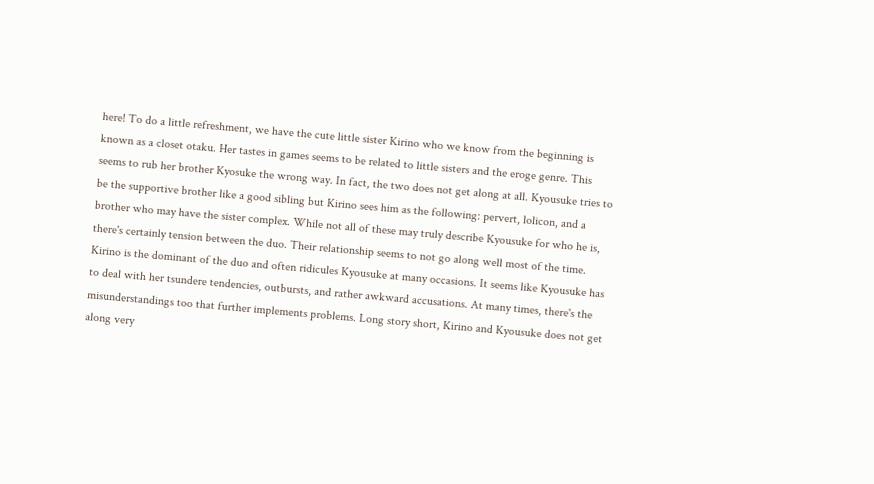here! To do a little refreshment, we have the cute little sister Kirino who we know from the beginning is known as a closet otaku. Her tastes in games seems to be related to little sisters and the eroge genre. This seems to rub her brother Kyosuke the wrong way. In fact, the two does not get along at all. Kyousuke tries to be the supportive brother like a good sibling but Kirino sees him as the following: pervert, lolicon, and a brother who may have the sister complex. While not all of these may truly describe Kyousuke for who he is, there's certainly tension between the duo. Their relationship seems to not go along well most of the time. Kirino is the dominant of the duo and often ridicules Kyousuke at many occasions. It seems like Kyousuke has to deal with her tsundere tendencies, outbursts, and rather awkward accusations. At many times, there's the misunderstandings too that further implements problems. Long story short, Kirino and Kyousuke does not get along very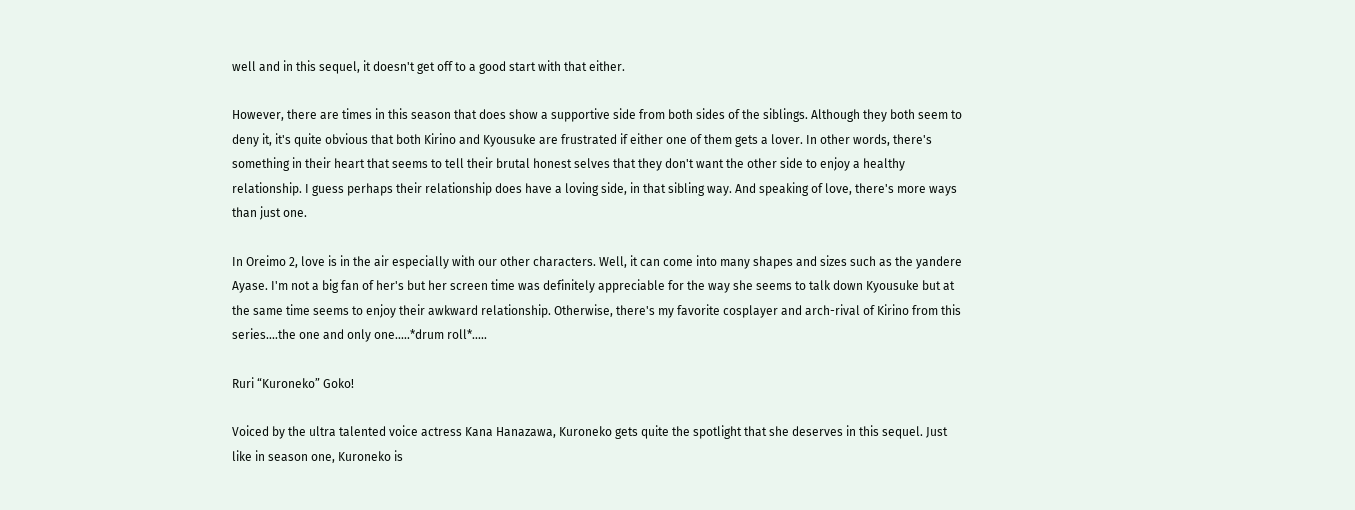well and in this sequel, it doesn't get off to a good start with that either.

However, there are times in this season that does show a supportive side from both sides of the siblings. Although they both seem to deny it, it's quite obvious that both Kirino and Kyousuke are frustrated if either one of them gets a lover. In other words, there's something in their heart that seems to tell their brutal honest selves that they don't want the other side to enjoy a healthy relationship. I guess perhaps their relationship does have a loving side, in that sibling way. And speaking of love, there's more ways than just one.

In Oreimo 2, love is in the air especially with our other characters. Well, it can come into many shapes and sizes such as the yandere Ayase. I'm not a big fan of her's but her screen time was definitely appreciable for the way she seems to talk down Kyousuke but at the same time seems to enjoy their awkward relationship. Otherwise, there's my favorite cosplayer and arch-rival of Kirino from this series....the one and only one.....*drum roll*.....

Ruri “Kuroneko” Goko!

Voiced by the ultra talented voice actress Kana Hanazawa, Kuroneko gets quite the spotlight that she deserves in this sequel. Just like in season one, Kuroneko is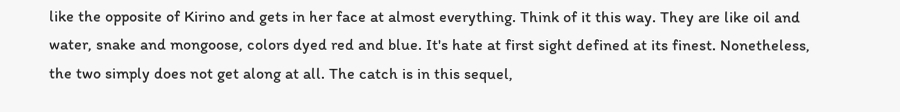like the opposite of Kirino and gets in her face at almost everything. Think of it this way. They are like oil and water, snake and mongoose, colors dyed red and blue. It's hate at first sight defined at its finest. Nonetheless, the two simply does not get along at all. The catch is in this sequel,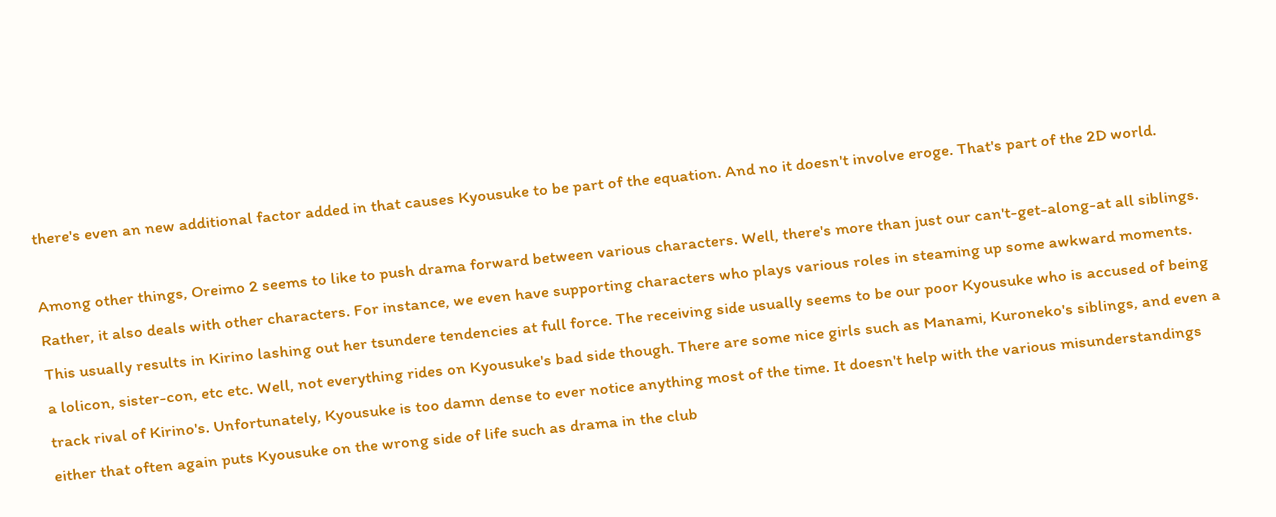there's even an new additional factor added in that causes Kyousuke to be part of the equation. And no it doesn't involve eroge. That's part of the 2D world.

Among other things, Oreimo 2 seems to like to push drama forward between various characters. Well, there's more than just our can't-get-along-at all siblings. Rather, it also deals with other characters. For instance, we even have supporting characters who plays various roles in steaming up some awkward moments. This usually results in Kirino lashing out her tsundere tendencies at full force. The receiving side usually seems to be our poor Kyousuke who is accused of being a lolicon, sister-con, etc etc. Well, not everything rides on Kyousuke's bad side though. There are some nice girls such as Manami, Kuroneko's siblings, and even a track rival of Kirino's. Unfortunately, Kyousuke is too damn dense to ever notice anything most of the time. It doesn't help with the various misunderstandings either that often again puts Kyousuke on the wrong side of life such as drama in the club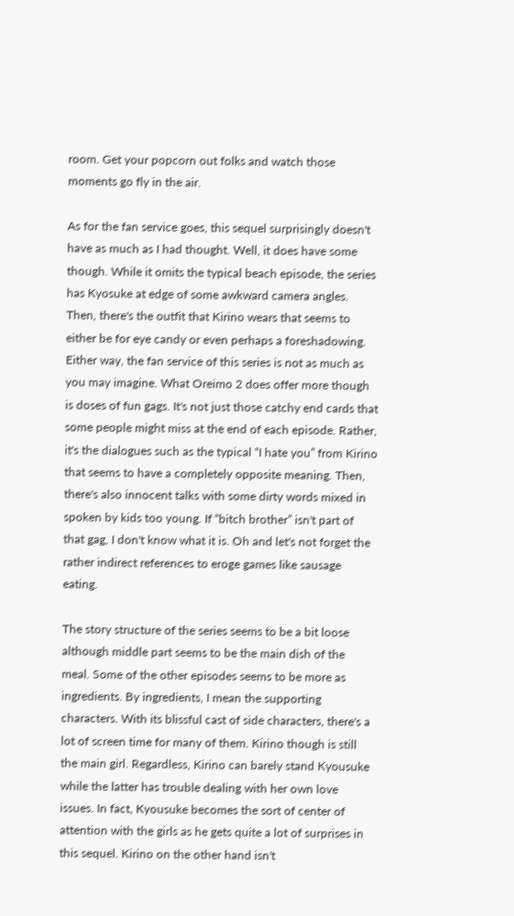room. Get your popcorn out folks and watch those moments go fly in the air.

As for the fan service goes, this sequel surprisingly doesn't have as much as I had thought. Well, it does have some though. While it omits the typical beach episode, the series has Kyosuke at edge of some awkward camera angles. Then, there's the outfit that Kirino wears that seems to either be for eye candy or even perhaps a foreshadowing. Either way, the fan service of this series is not as much as you may imagine. What Oreimo 2 does offer more though is doses of fun gags. It's not just those catchy end cards that some people might miss at the end of each episode. Rather, it's the dialogues such as the typical “I hate you” from Kirino that seems to have a completely opposite meaning. Then, there's also innocent talks with some dirty words mixed in spoken by kids too young. If “bitch brother” isn't part of that gag, I don't know what it is. Oh and let's not forget the rather indirect references to eroge games like sausage eating.

The story structure of the series seems to be a bit loose although middle part seems to be the main dish of the meal. Some of the other episodes seems to be more as ingredients. By ingredients, I mean the supporting characters. With its blissful cast of side characters, there's a lot of screen time for many of them. Kirino though is still the main girl. Regardless, Kirino can barely stand Kyousuke while the latter has trouble dealing with her own love issues. In fact, Kyousuke becomes the sort of center of attention with the girls as he gets quite a lot of surprises in this sequel. Kirino on the other hand isn't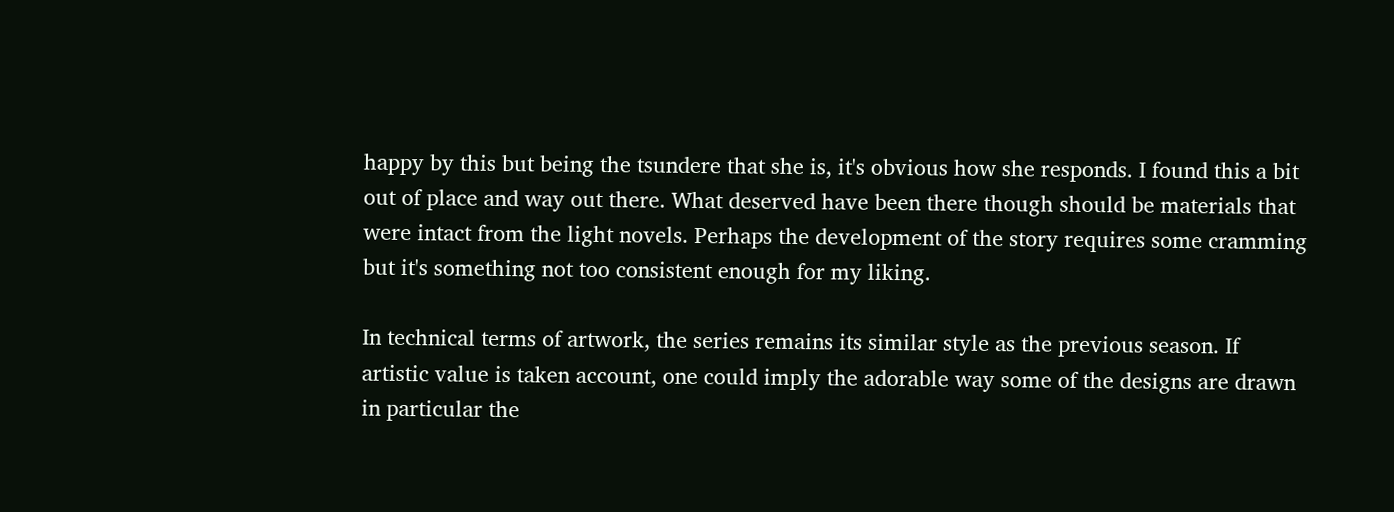happy by this but being the tsundere that she is, it's obvious how she responds. I found this a bit out of place and way out there. What deserved have been there though should be materials that were intact from the light novels. Perhaps the development of the story requires some cramming but it's something not too consistent enough for my liking.

In technical terms of artwork, the series remains its similar style as the previous season. If artistic value is taken account, one could imply the adorable way some of the designs are drawn in particular the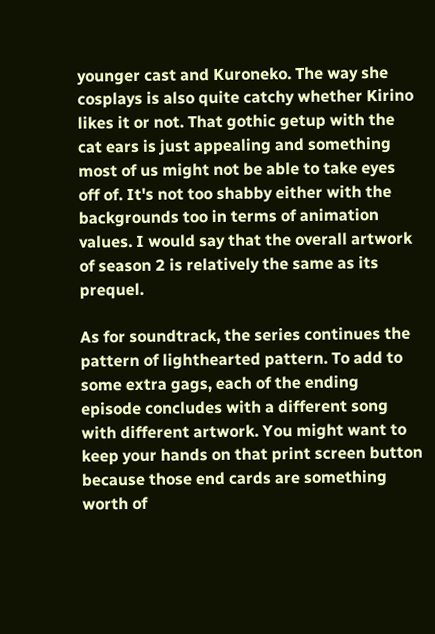younger cast and Kuroneko. The way she cosplays is also quite catchy whether Kirino likes it or not. That gothic getup with the cat ears is just appealing and something most of us might not be able to take eyes off of. It's not too shabby either with the backgrounds too in terms of animation values. I would say that the overall artwork of season 2 is relatively the same as its prequel.

As for soundtrack, the series continues the pattern of lighthearted pattern. To add to some extra gags, each of the ending episode concludes with a different song with different artwork. You might want to keep your hands on that print screen button because those end cards are something worth of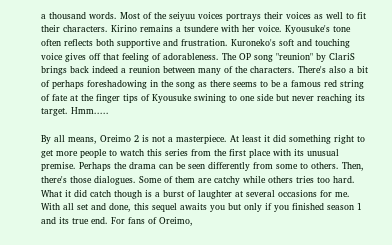a thousand words. Most of the seiyuu voices portrays their voices as well to fit their characters. Kirino remains a tsundere with her voice. Kyousuke's tone often reflects both supportive and frustration. Kuroneko's soft and touching voice gives off that feeling of adorableness. The OP song "reunion" by ClariS brings back indeed a reunion between many of the characters. There's also a bit of perhaps foreshadowing in the song as there seems to be a famous red string of fate at the finger tips of Kyousuke swining to one side but never reaching its target. Hmm.....

By all means, Oreimo 2 is not a masterpiece. At least it did something right to get more people to watch this series from the first place with its unusual premise. Perhaps the drama can be seen differently from some to others. Then, there's those dialogues. Some of them are catchy while others tries too hard. What it did catch though is a burst of laughter at several occasions for me. With all set and done, this sequel awaits you but only if you finished season 1 and its true end. For fans of Oreimo,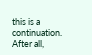this is a continuation. After all,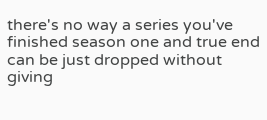there's no way a series you've finished season one and true end can be just dropped without giving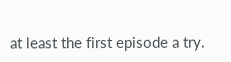at least the first episode a try.